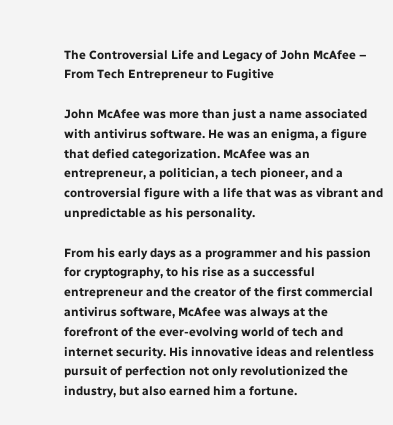The Controversial Life and Legacy of John McAfee – From Tech Entrepreneur to Fugitive

John McAfee was more than just a name associated with antivirus software. He was an enigma, a figure that defied categorization. McAfee was an entrepreneur, a politician, a tech pioneer, and a controversial figure with a life that was as vibrant and unpredictable as his personality.

From his early days as a programmer and his passion for cryptography, to his rise as a successful entrepreneur and the creator of the first commercial antivirus software, McAfee was always at the forefront of the ever-evolving world of tech and internet security. His innovative ideas and relentless pursuit of perfection not only revolutionized the industry, but also earned him a fortune.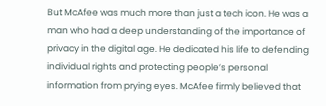But McAfee was much more than just a tech icon. He was a man who had a deep understanding of the importance of privacy in the digital age. He dedicated his life to defending individual rights and protecting people’s personal information from prying eyes. McAfee firmly believed that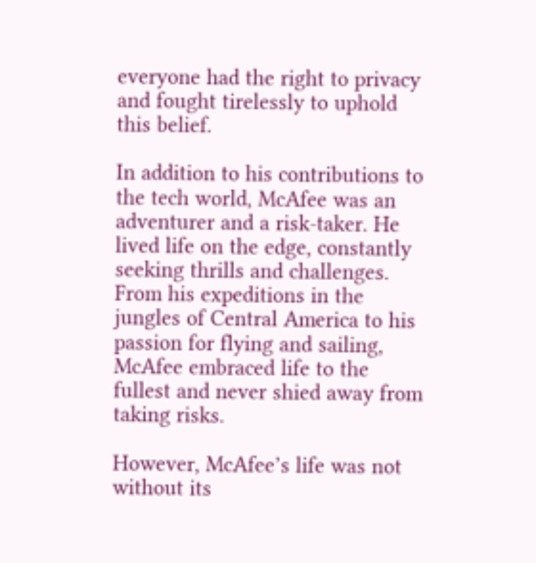everyone had the right to privacy and fought tirelessly to uphold this belief.

In addition to his contributions to the tech world, McAfee was an adventurer and a risk-taker. He lived life on the edge, constantly seeking thrills and challenges. From his expeditions in the jungles of Central America to his passion for flying and sailing, McAfee embraced life to the fullest and never shied away from taking risks.

However, McAfee’s life was not without its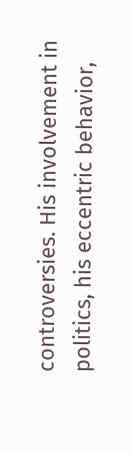controversies. His involvement in politics, his eccentric behavior,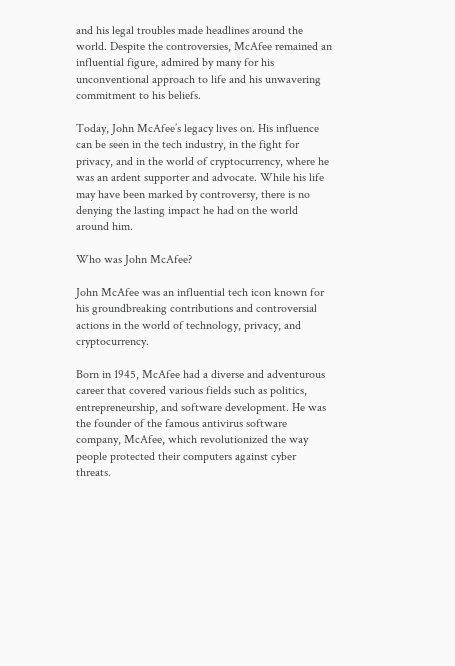and his legal troubles made headlines around the world. Despite the controversies, McAfee remained an influential figure, admired by many for his unconventional approach to life and his unwavering commitment to his beliefs.

Today, John McAfee’s legacy lives on. His influence can be seen in the tech industry, in the fight for privacy, and in the world of cryptocurrency, where he was an ardent supporter and advocate. While his life may have been marked by controversy, there is no denying the lasting impact he had on the world around him.

Who was John McAfee?

John McAfee was an influential tech icon known for his groundbreaking contributions and controversial actions in the world of technology, privacy, and cryptocurrency.

Born in 1945, McAfee had a diverse and adventurous career that covered various fields such as politics, entrepreneurship, and software development. He was the founder of the famous antivirus software company, McAfee, which revolutionized the way people protected their computers against cyber threats.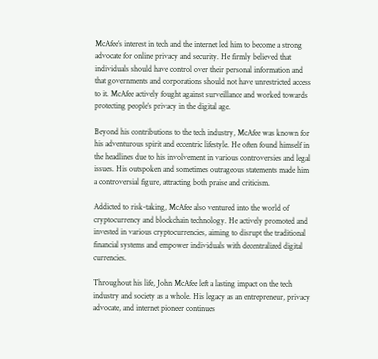McAfee’s interest in tech and the internet led him to become a strong advocate for online privacy and security. He firmly believed that individuals should have control over their personal information and that governments and corporations should not have unrestricted access to it. McAfee actively fought against surveillance and worked towards protecting people’s privacy in the digital age.

Beyond his contributions to the tech industry, McAfee was known for his adventurous spirit and eccentric lifestyle. He often found himself in the headlines due to his involvement in various controversies and legal issues. His outspoken and sometimes outrageous statements made him a controversial figure, attracting both praise and criticism.

Addicted to risk-taking, McAfee also ventured into the world of cryptocurrency and blockchain technology. He actively promoted and invested in various cryptocurrencies, aiming to disrupt the traditional financial systems and empower individuals with decentralized digital currencies.

Throughout his life, John McAfee left a lasting impact on the tech industry and society as a whole. His legacy as an entrepreneur, privacy advocate, and internet pioneer continues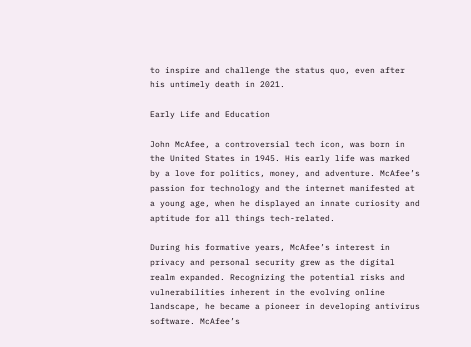to inspire and challenge the status quo, even after his untimely death in 2021.

Early Life and Education

John McAfee, a controversial tech icon, was born in the United States in 1945. His early life was marked by a love for politics, money, and adventure. McAfee’s passion for technology and the internet manifested at a young age, when he displayed an innate curiosity and aptitude for all things tech-related.

During his formative years, McAfee’s interest in privacy and personal security grew as the digital realm expanded. Recognizing the potential risks and vulnerabilities inherent in the evolving online landscape, he became a pioneer in developing antivirus software. McAfee’s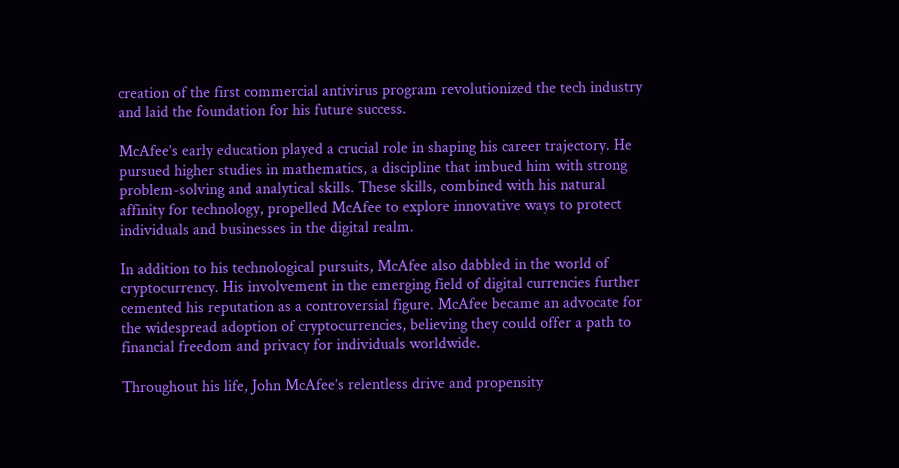creation of the first commercial antivirus program revolutionized the tech industry and laid the foundation for his future success.

McAfee’s early education played a crucial role in shaping his career trajectory. He pursued higher studies in mathematics, a discipline that imbued him with strong problem-solving and analytical skills. These skills, combined with his natural affinity for technology, propelled McAfee to explore innovative ways to protect individuals and businesses in the digital realm.

In addition to his technological pursuits, McAfee also dabbled in the world of cryptocurrency. His involvement in the emerging field of digital currencies further cemented his reputation as a controversial figure. McAfee became an advocate for the widespread adoption of cryptocurrencies, believing they could offer a path to financial freedom and privacy for individuals worldwide.

Throughout his life, John McAfee’s relentless drive and propensity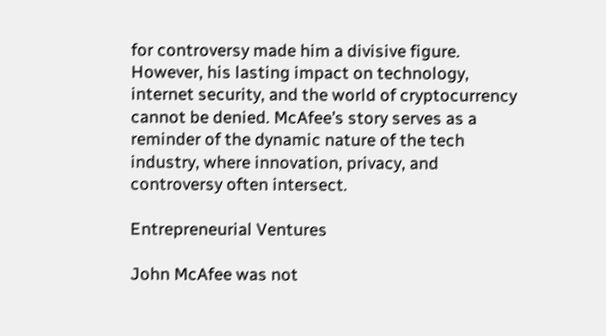for controversy made him a divisive figure. However, his lasting impact on technology, internet security, and the world of cryptocurrency cannot be denied. McAfee’s story serves as a reminder of the dynamic nature of the tech industry, where innovation, privacy, and controversy often intersect.

Entrepreneurial Ventures

John McAfee was not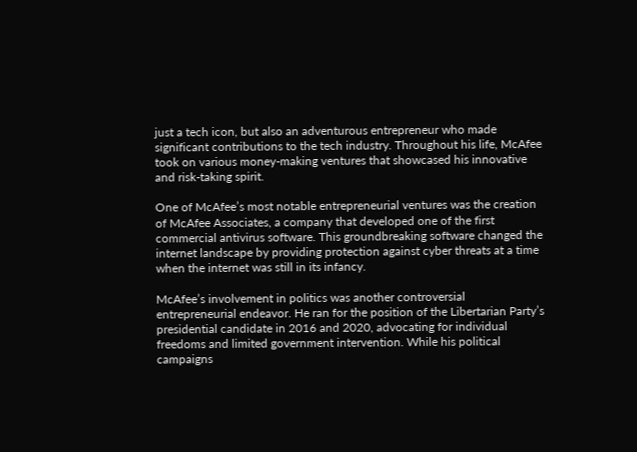just a tech icon, but also an adventurous entrepreneur who made significant contributions to the tech industry. Throughout his life, McAfee took on various money-making ventures that showcased his innovative and risk-taking spirit.

One of McAfee’s most notable entrepreneurial ventures was the creation of McAfee Associates, a company that developed one of the first commercial antivirus software. This groundbreaking software changed the internet landscape by providing protection against cyber threats at a time when the internet was still in its infancy.

McAfee’s involvement in politics was another controversial entrepreneurial endeavor. He ran for the position of the Libertarian Party’s presidential candidate in 2016 and 2020, advocating for individual freedoms and limited government intervention. While his political campaigns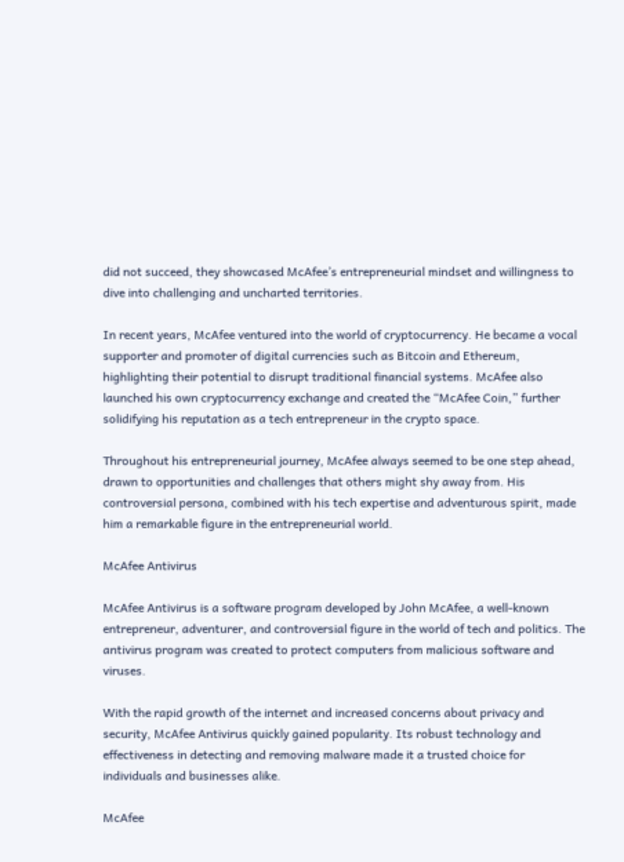did not succeed, they showcased McAfee’s entrepreneurial mindset and willingness to dive into challenging and uncharted territories.

In recent years, McAfee ventured into the world of cryptocurrency. He became a vocal supporter and promoter of digital currencies such as Bitcoin and Ethereum, highlighting their potential to disrupt traditional financial systems. McAfee also launched his own cryptocurrency exchange and created the “McAfee Coin,” further solidifying his reputation as a tech entrepreneur in the crypto space.

Throughout his entrepreneurial journey, McAfee always seemed to be one step ahead, drawn to opportunities and challenges that others might shy away from. His controversial persona, combined with his tech expertise and adventurous spirit, made him a remarkable figure in the entrepreneurial world.

McAfee Antivirus

McAfee Antivirus is a software program developed by John McAfee, a well-known entrepreneur, adventurer, and controversial figure in the world of tech and politics. The antivirus program was created to protect computers from malicious software and viruses.

With the rapid growth of the internet and increased concerns about privacy and security, McAfee Antivirus quickly gained popularity. Its robust technology and effectiveness in detecting and removing malware made it a trusted choice for individuals and businesses alike.

McAfee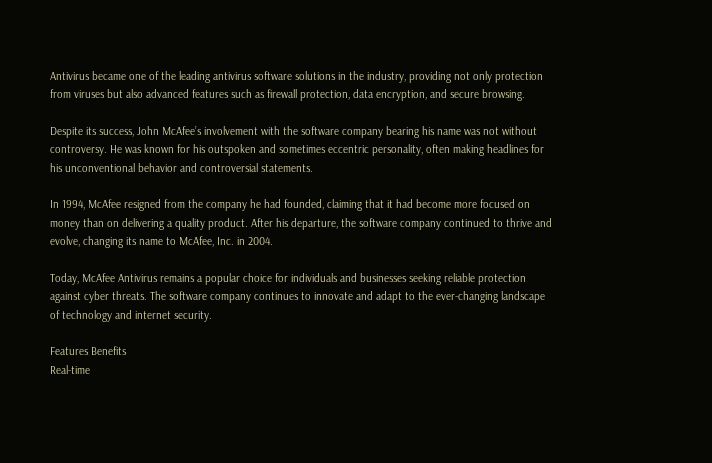Antivirus became one of the leading antivirus software solutions in the industry, providing not only protection from viruses but also advanced features such as firewall protection, data encryption, and secure browsing.

Despite its success, John McAfee’s involvement with the software company bearing his name was not without controversy. He was known for his outspoken and sometimes eccentric personality, often making headlines for his unconventional behavior and controversial statements.

In 1994, McAfee resigned from the company he had founded, claiming that it had become more focused on money than on delivering a quality product. After his departure, the software company continued to thrive and evolve, changing its name to McAfee, Inc. in 2004.

Today, McAfee Antivirus remains a popular choice for individuals and businesses seeking reliable protection against cyber threats. The software company continues to innovate and adapt to the ever-changing landscape of technology and internet security.

Features Benefits
Real-time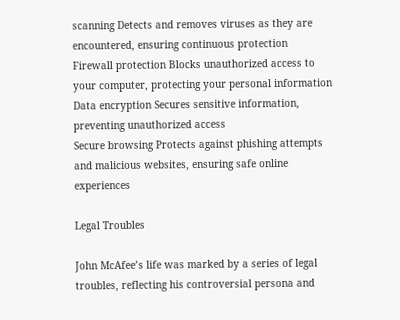scanning Detects and removes viruses as they are encountered, ensuring continuous protection
Firewall protection Blocks unauthorized access to your computer, protecting your personal information
Data encryption Secures sensitive information, preventing unauthorized access
Secure browsing Protects against phishing attempts and malicious websites, ensuring safe online experiences

Legal Troubles

John McAfee’s life was marked by a series of legal troubles, reflecting his controversial persona and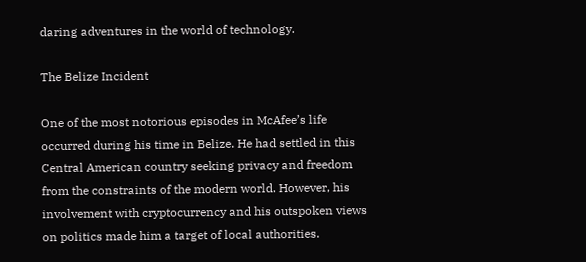daring adventures in the world of technology.

The Belize Incident

One of the most notorious episodes in McAfee’s life occurred during his time in Belize. He had settled in this Central American country seeking privacy and freedom from the constraints of the modern world. However, his involvement with cryptocurrency and his outspoken views on politics made him a target of local authorities.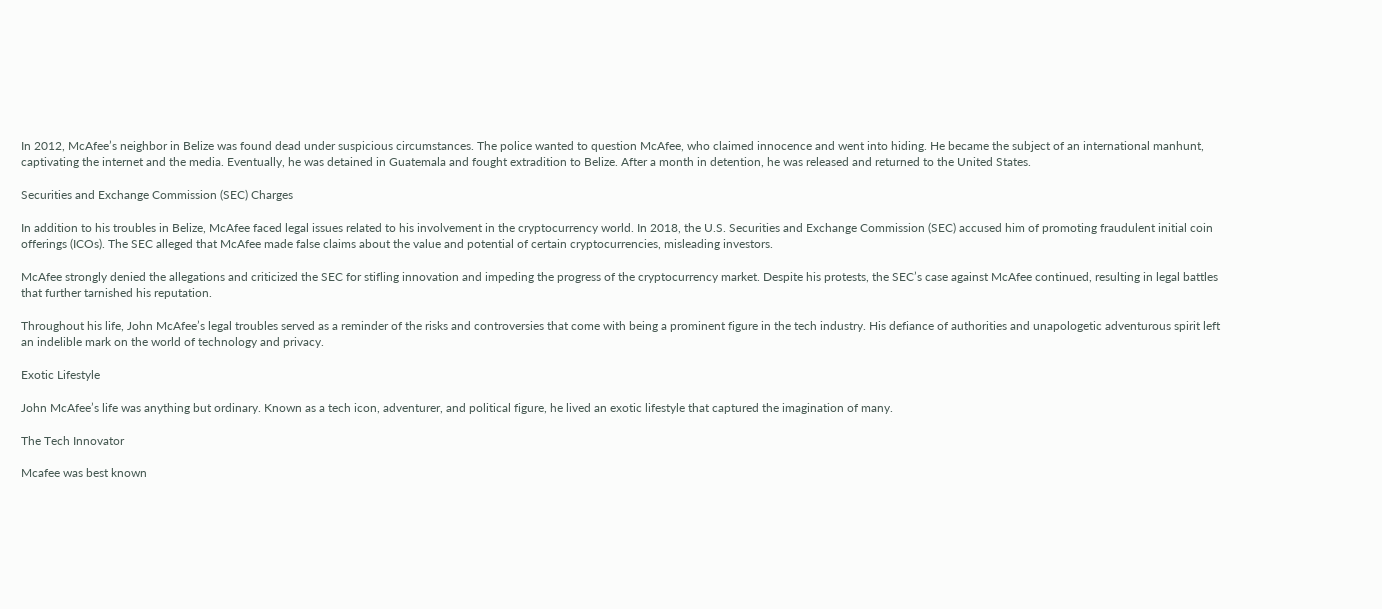In 2012, McAfee’s neighbor in Belize was found dead under suspicious circumstances. The police wanted to question McAfee, who claimed innocence and went into hiding. He became the subject of an international manhunt, captivating the internet and the media. Eventually, he was detained in Guatemala and fought extradition to Belize. After a month in detention, he was released and returned to the United States.

Securities and Exchange Commission (SEC) Charges

In addition to his troubles in Belize, McAfee faced legal issues related to his involvement in the cryptocurrency world. In 2018, the U.S. Securities and Exchange Commission (SEC) accused him of promoting fraudulent initial coin offerings (ICOs). The SEC alleged that McAfee made false claims about the value and potential of certain cryptocurrencies, misleading investors.

McAfee strongly denied the allegations and criticized the SEC for stifling innovation and impeding the progress of the cryptocurrency market. Despite his protests, the SEC’s case against McAfee continued, resulting in legal battles that further tarnished his reputation.

Throughout his life, John McAfee’s legal troubles served as a reminder of the risks and controversies that come with being a prominent figure in the tech industry. His defiance of authorities and unapologetic adventurous spirit left an indelible mark on the world of technology and privacy.

Exotic Lifestyle

John McAfee’s life was anything but ordinary. Known as a tech icon, adventurer, and political figure, he lived an exotic lifestyle that captured the imagination of many.

The Tech Innovator

Mcafee was best known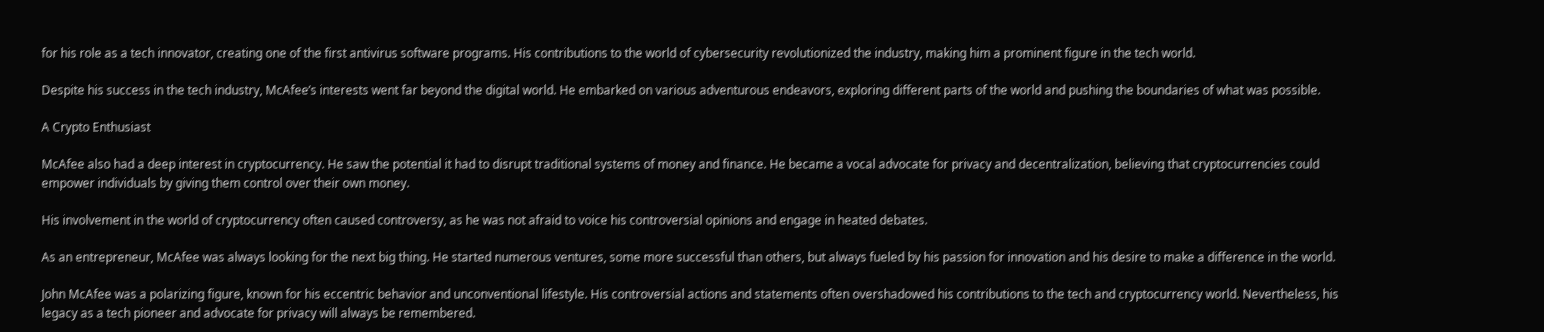for his role as a tech innovator, creating one of the first antivirus software programs. His contributions to the world of cybersecurity revolutionized the industry, making him a prominent figure in the tech world.

Despite his success in the tech industry, McAfee’s interests went far beyond the digital world. He embarked on various adventurous endeavors, exploring different parts of the world and pushing the boundaries of what was possible.

A Crypto Enthusiast

McAfee also had a deep interest in cryptocurrency. He saw the potential it had to disrupt traditional systems of money and finance. He became a vocal advocate for privacy and decentralization, believing that cryptocurrencies could empower individuals by giving them control over their own money.

His involvement in the world of cryptocurrency often caused controversy, as he was not afraid to voice his controversial opinions and engage in heated debates.

As an entrepreneur, McAfee was always looking for the next big thing. He started numerous ventures, some more successful than others, but always fueled by his passion for innovation and his desire to make a difference in the world.

John McAfee was a polarizing figure, known for his eccentric behavior and unconventional lifestyle. His controversial actions and statements often overshadowed his contributions to the tech and cryptocurrency world. Nevertheless, his legacy as a tech pioneer and advocate for privacy will always be remembered.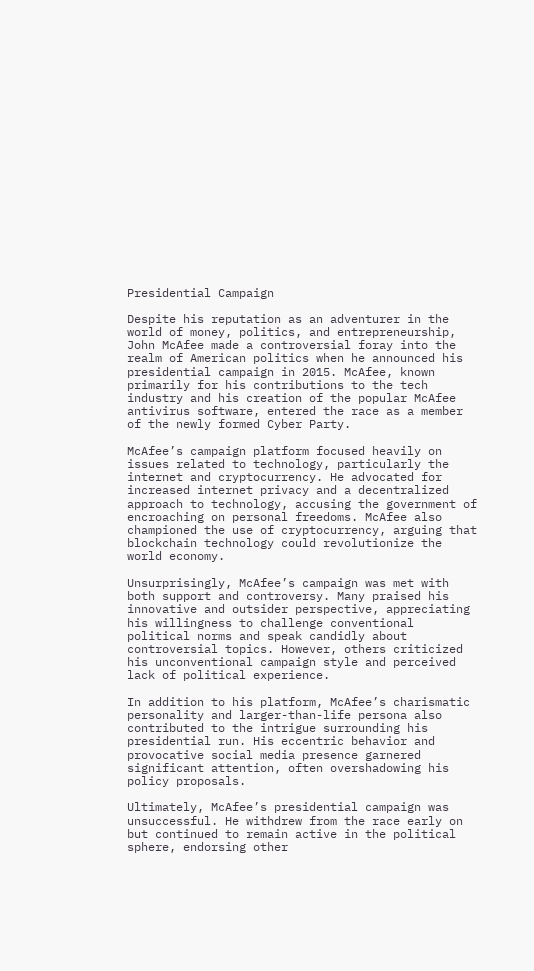Presidential Campaign

Despite his reputation as an adventurer in the world of money, politics, and entrepreneurship, John McAfee made a controversial foray into the realm of American politics when he announced his presidential campaign in 2015. McAfee, known primarily for his contributions to the tech industry and his creation of the popular McAfee antivirus software, entered the race as a member of the newly formed Cyber Party.

McAfee’s campaign platform focused heavily on issues related to technology, particularly the internet and cryptocurrency. He advocated for increased internet privacy and a decentralized approach to technology, accusing the government of encroaching on personal freedoms. McAfee also championed the use of cryptocurrency, arguing that blockchain technology could revolutionize the world economy.

Unsurprisingly, McAfee’s campaign was met with both support and controversy. Many praised his innovative and outsider perspective, appreciating his willingness to challenge conventional political norms and speak candidly about controversial topics. However, others criticized his unconventional campaign style and perceived lack of political experience.

In addition to his platform, McAfee’s charismatic personality and larger-than-life persona also contributed to the intrigue surrounding his presidential run. His eccentric behavior and provocative social media presence garnered significant attention, often overshadowing his policy proposals.

Ultimately, McAfee’s presidential campaign was unsuccessful. He withdrew from the race early on but continued to remain active in the political sphere, endorsing other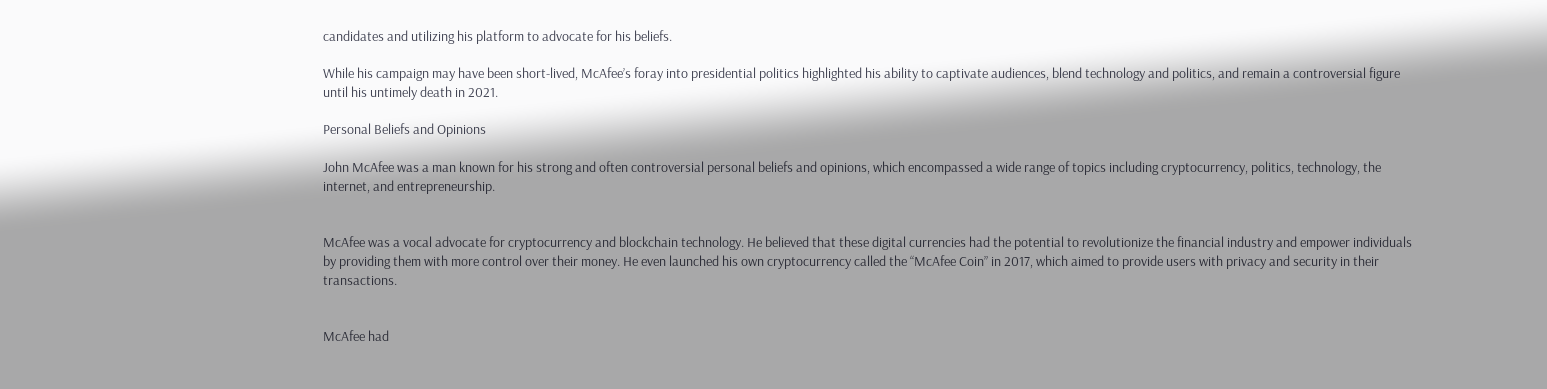candidates and utilizing his platform to advocate for his beliefs.

While his campaign may have been short-lived, McAfee’s foray into presidential politics highlighted his ability to captivate audiences, blend technology and politics, and remain a controversial figure until his untimely death in 2021.

Personal Beliefs and Opinions

John McAfee was a man known for his strong and often controversial personal beliefs and opinions, which encompassed a wide range of topics including cryptocurrency, politics, technology, the internet, and entrepreneurship.


McAfee was a vocal advocate for cryptocurrency and blockchain technology. He believed that these digital currencies had the potential to revolutionize the financial industry and empower individuals by providing them with more control over their money. He even launched his own cryptocurrency called the “McAfee Coin” in 2017, which aimed to provide users with privacy and security in their transactions.


McAfee had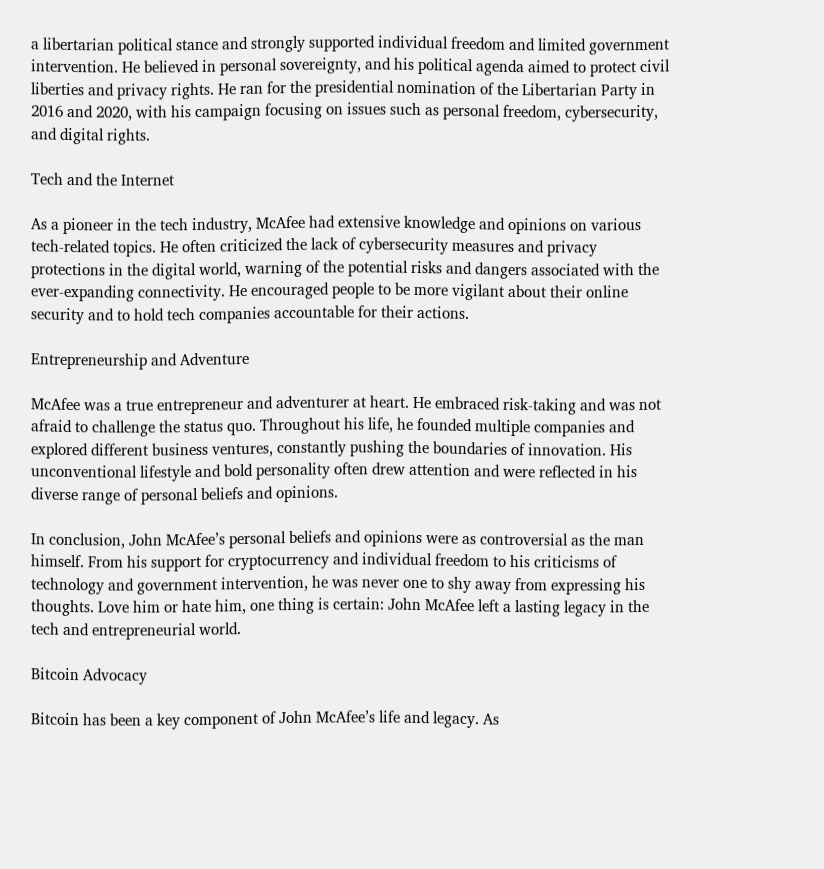a libertarian political stance and strongly supported individual freedom and limited government intervention. He believed in personal sovereignty, and his political agenda aimed to protect civil liberties and privacy rights. He ran for the presidential nomination of the Libertarian Party in 2016 and 2020, with his campaign focusing on issues such as personal freedom, cybersecurity, and digital rights.

Tech and the Internet

As a pioneer in the tech industry, McAfee had extensive knowledge and opinions on various tech-related topics. He often criticized the lack of cybersecurity measures and privacy protections in the digital world, warning of the potential risks and dangers associated with the ever-expanding connectivity. He encouraged people to be more vigilant about their online security and to hold tech companies accountable for their actions.

Entrepreneurship and Adventure

McAfee was a true entrepreneur and adventurer at heart. He embraced risk-taking and was not afraid to challenge the status quo. Throughout his life, he founded multiple companies and explored different business ventures, constantly pushing the boundaries of innovation. His unconventional lifestyle and bold personality often drew attention and were reflected in his diverse range of personal beliefs and opinions.

In conclusion, John McAfee’s personal beliefs and opinions were as controversial as the man himself. From his support for cryptocurrency and individual freedom to his criticisms of technology and government intervention, he was never one to shy away from expressing his thoughts. Love him or hate him, one thing is certain: John McAfee left a lasting legacy in the tech and entrepreneurial world.

Bitcoin Advocacy

Bitcoin has been a key component of John McAfee’s life and legacy. As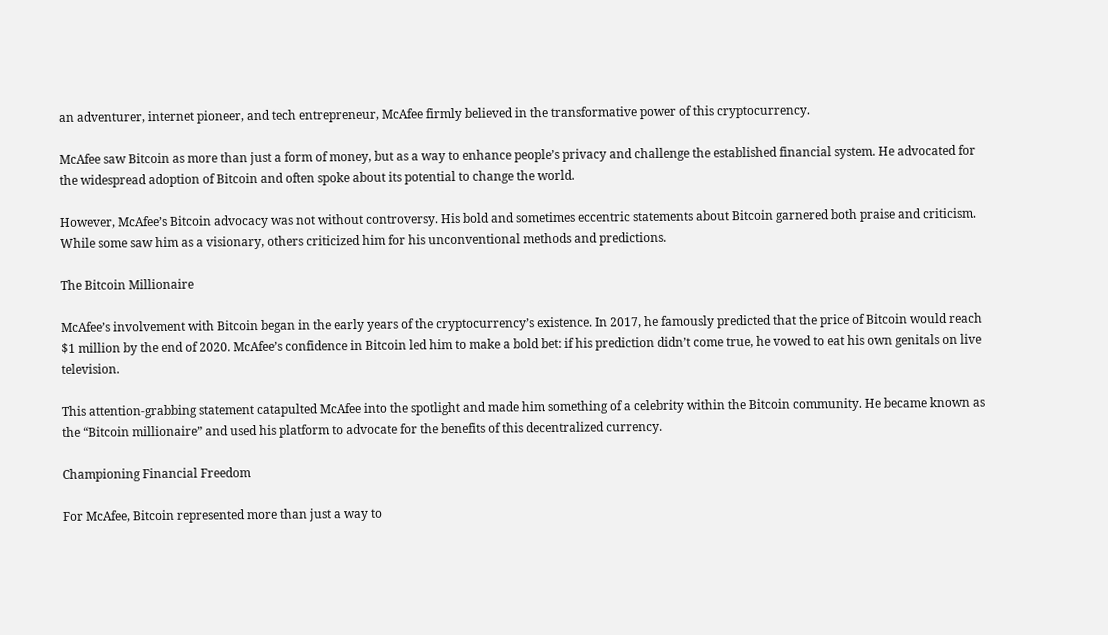an adventurer, internet pioneer, and tech entrepreneur, McAfee firmly believed in the transformative power of this cryptocurrency.

McAfee saw Bitcoin as more than just a form of money, but as a way to enhance people’s privacy and challenge the established financial system. He advocated for the widespread adoption of Bitcoin and often spoke about its potential to change the world.

However, McAfee’s Bitcoin advocacy was not without controversy. His bold and sometimes eccentric statements about Bitcoin garnered both praise and criticism. While some saw him as a visionary, others criticized him for his unconventional methods and predictions.

The Bitcoin Millionaire

McAfee’s involvement with Bitcoin began in the early years of the cryptocurrency’s existence. In 2017, he famously predicted that the price of Bitcoin would reach $1 million by the end of 2020. McAfee’s confidence in Bitcoin led him to make a bold bet: if his prediction didn’t come true, he vowed to eat his own genitals on live television.

This attention-grabbing statement catapulted McAfee into the spotlight and made him something of a celebrity within the Bitcoin community. He became known as the “Bitcoin millionaire” and used his platform to advocate for the benefits of this decentralized currency.

Championing Financial Freedom

For McAfee, Bitcoin represented more than just a way to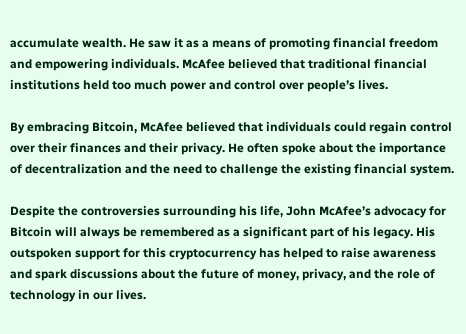accumulate wealth. He saw it as a means of promoting financial freedom and empowering individuals. McAfee believed that traditional financial institutions held too much power and control over people’s lives.

By embracing Bitcoin, McAfee believed that individuals could regain control over their finances and their privacy. He often spoke about the importance of decentralization and the need to challenge the existing financial system.

Despite the controversies surrounding his life, John McAfee’s advocacy for Bitcoin will always be remembered as a significant part of his legacy. His outspoken support for this cryptocurrency has helped to raise awareness and spark discussions about the future of money, privacy, and the role of technology in our lives.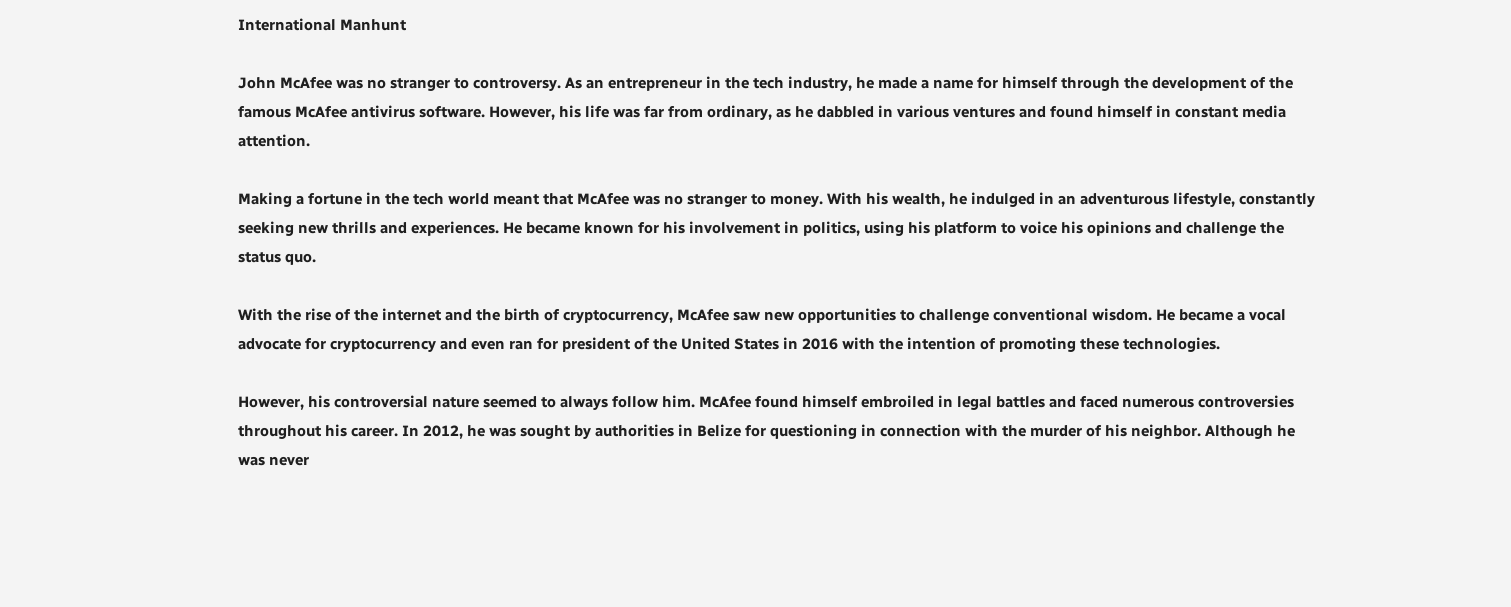International Manhunt

John McAfee was no stranger to controversy. As an entrepreneur in the tech industry, he made a name for himself through the development of the famous McAfee antivirus software. However, his life was far from ordinary, as he dabbled in various ventures and found himself in constant media attention.

Making a fortune in the tech world meant that McAfee was no stranger to money. With his wealth, he indulged in an adventurous lifestyle, constantly seeking new thrills and experiences. He became known for his involvement in politics, using his platform to voice his opinions and challenge the status quo.

With the rise of the internet and the birth of cryptocurrency, McAfee saw new opportunities to challenge conventional wisdom. He became a vocal advocate for cryptocurrency and even ran for president of the United States in 2016 with the intention of promoting these technologies.

However, his controversial nature seemed to always follow him. McAfee found himself embroiled in legal battles and faced numerous controversies throughout his career. In 2012, he was sought by authorities in Belize for questioning in connection with the murder of his neighbor. Although he was never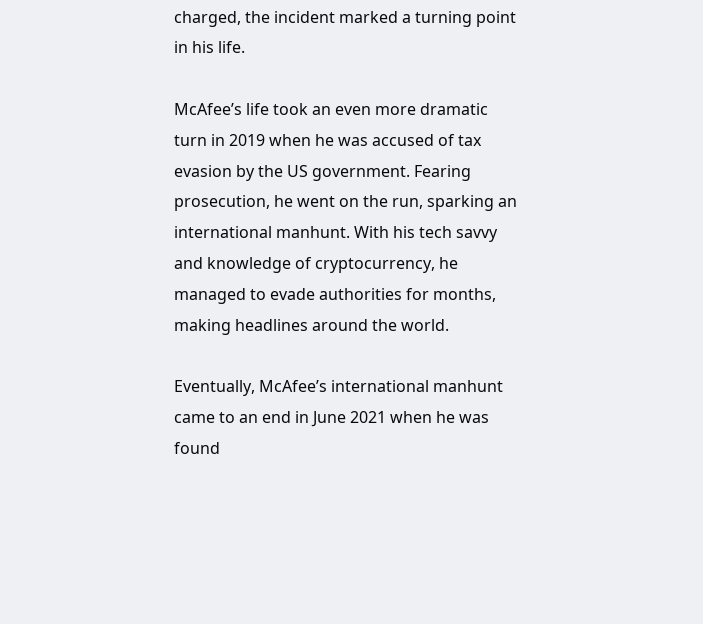charged, the incident marked a turning point in his life.

McAfee’s life took an even more dramatic turn in 2019 when he was accused of tax evasion by the US government. Fearing prosecution, he went on the run, sparking an international manhunt. With his tech savvy and knowledge of cryptocurrency, he managed to evade authorities for months, making headlines around the world.

Eventually, McAfee’s international manhunt came to an end in June 2021 when he was found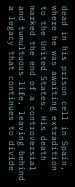dead in his prison cell in Spain, where he was awaiting extradition to the United States. His death marked the end of a controversial and tumultuous life, leaving behind a legacy that continues to divide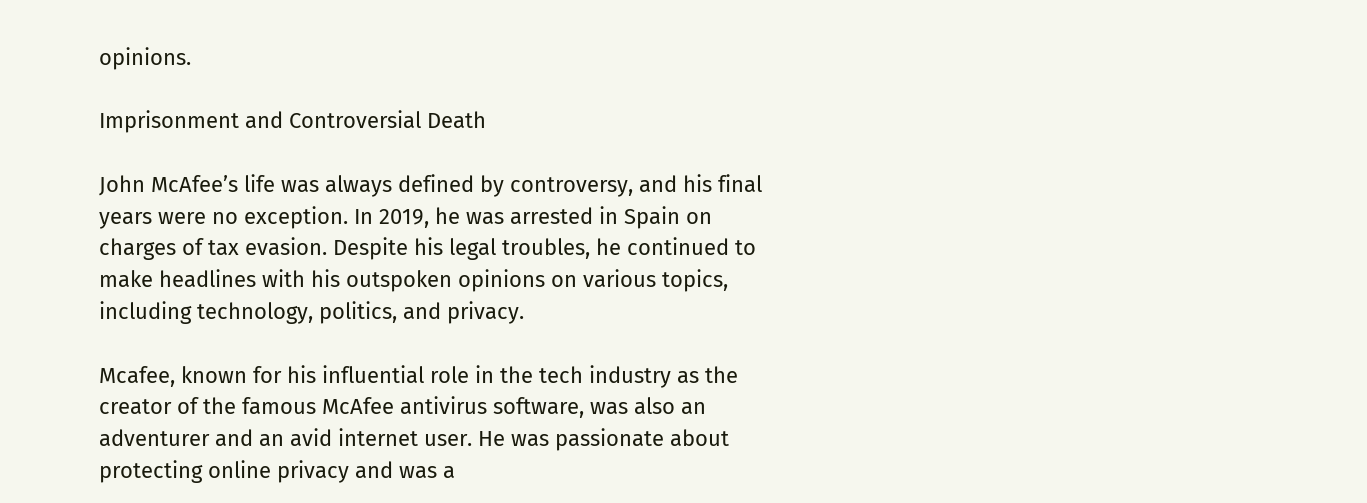opinions.

Imprisonment and Controversial Death

John McAfee’s life was always defined by controversy, and his final years were no exception. In 2019, he was arrested in Spain on charges of tax evasion. Despite his legal troubles, he continued to make headlines with his outspoken opinions on various topics, including technology, politics, and privacy.

Mcafee, known for his influential role in the tech industry as the creator of the famous McAfee antivirus software, was also an adventurer and an avid internet user. He was passionate about protecting online privacy and was a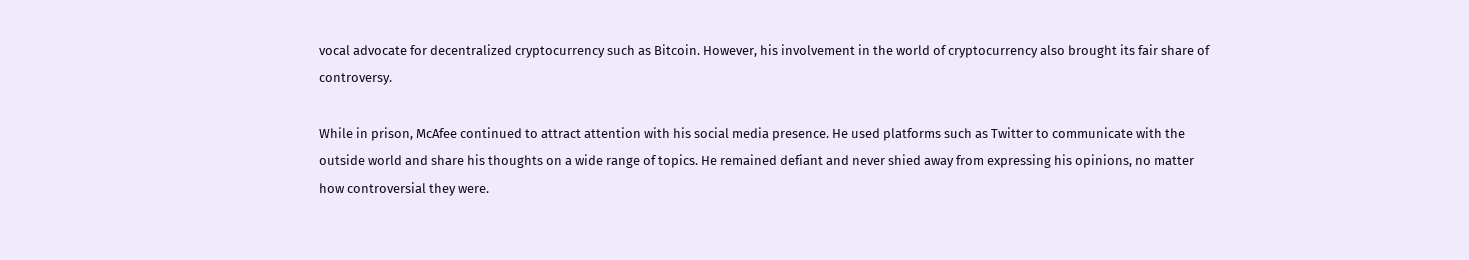vocal advocate for decentralized cryptocurrency such as Bitcoin. However, his involvement in the world of cryptocurrency also brought its fair share of controversy.

While in prison, McAfee continued to attract attention with his social media presence. He used platforms such as Twitter to communicate with the outside world and share his thoughts on a wide range of topics. He remained defiant and never shied away from expressing his opinions, no matter how controversial they were.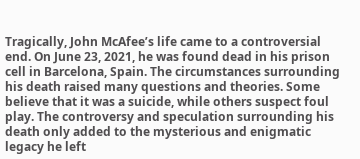Tragically, John McAfee’s life came to a controversial end. On June 23, 2021, he was found dead in his prison cell in Barcelona, Spain. The circumstances surrounding his death raised many questions and theories. Some believe that it was a suicide, while others suspect foul play. The controversy and speculation surrounding his death only added to the mysterious and enigmatic legacy he left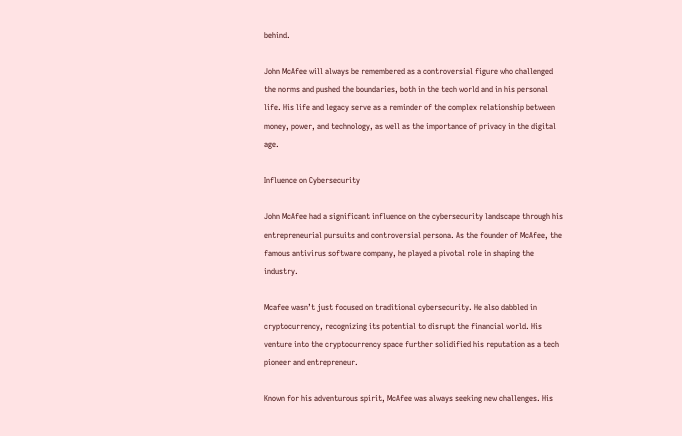behind.

John McAfee will always be remembered as a controversial figure who challenged the norms and pushed the boundaries, both in the tech world and in his personal life. His life and legacy serve as a reminder of the complex relationship between money, power, and technology, as well as the importance of privacy in the digital age.

Influence on Cybersecurity

John McAfee had a significant influence on the cybersecurity landscape through his entrepreneurial pursuits and controversial persona. As the founder of McAfee, the famous antivirus software company, he played a pivotal role in shaping the industry.

Mcafee wasn’t just focused on traditional cybersecurity. He also dabbled in cryptocurrency, recognizing its potential to disrupt the financial world. His venture into the cryptocurrency space further solidified his reputation as a tech pioneer and entrepreneur.

Known for his adventurous spirit, McAfee was always seeking new challenges. His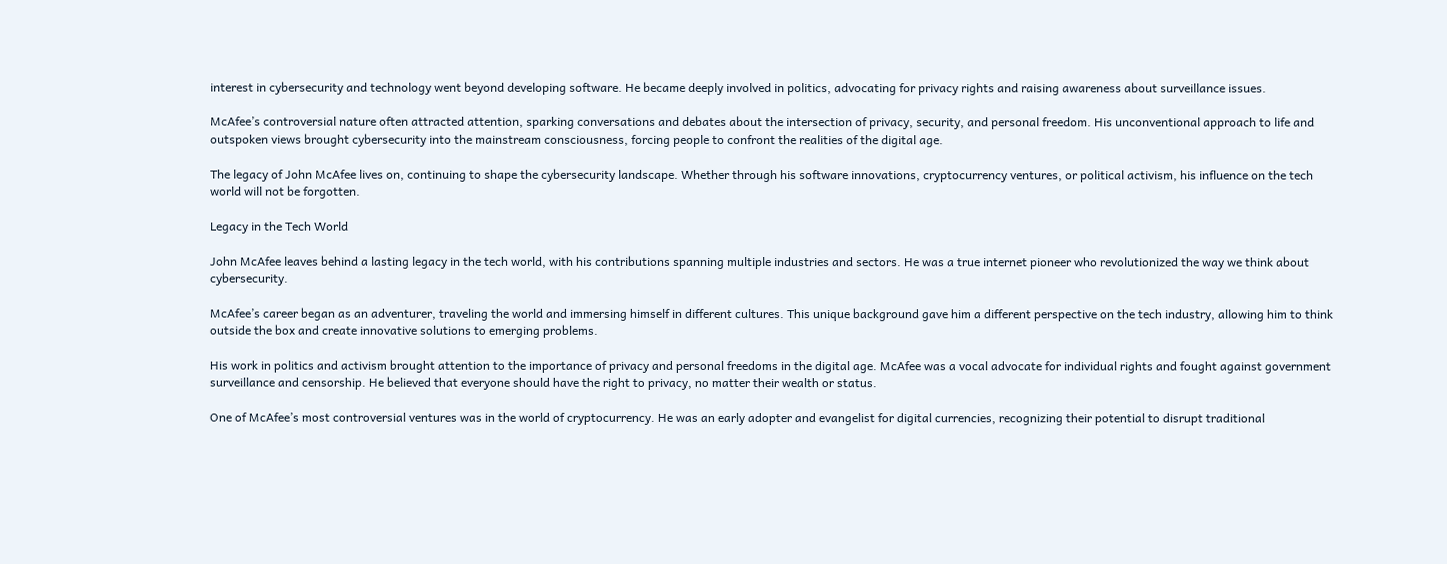interest in cybersecurity and technology went beyond developing software. He became deeply involved in politics, advocating for privacy rights and raising awareness about surveillance issues.

McAfee’s controversial nature often attracted attention, sparking conversations and debates about the intersection of privacy, security, and personal freedom. His unconventional approach to life and outspoken views brought cybersecurity into the mainstream consciousness, forcing people to confront the realities of the digital age.

The legacy of John McAfee lives on, continuing to shape the cybersecurity landscape. Whether through his software innovations, cryptocurrency ventures, or political activism, his influence on the tech world will not be forgotten.

Legacy in the Tech World

John McAfee leaves behind a lasting legacy in the tech world, with his contributions spanning multiple industries and sectors. He was a true internet pioneer who revolutionized the way we think about cybersecurity.

McAfee’s career began as an adventurer, traveling the world and immersing himself in different cultures. This unique background gave him a different perspective on the tech industry, allowing him to think outside the box and create innovative solutions to emerging problems.

His work in politics and activism brought attention to the importance of privacy and personal freedoms in the digital age. McAfee was a vocal advocate for individual rights and fought against government surveillance and censorship. He believed that everyone should have the right to privacy, no matter their wealth or status.

One of McAfee’s most controversial ventures was in the world of cryptocurrency. He was an early adopter and evangelist for digital currencies, recognizing their potential to disrupt traditional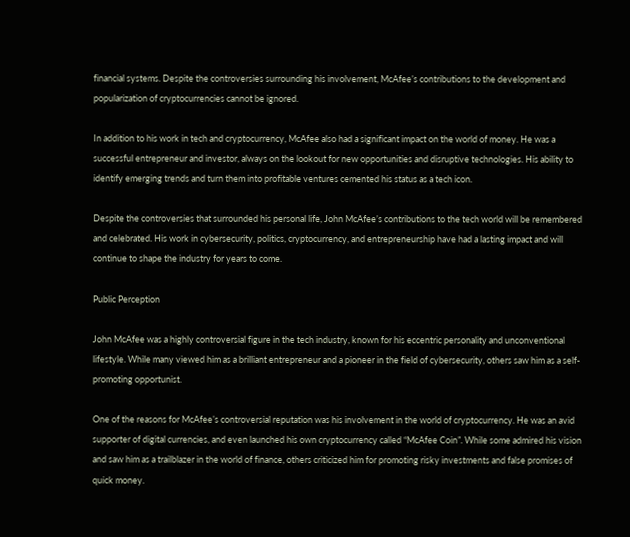financial systems. Despite the controversies surrounding his involvement, McAfee’s contributions to the development and popularization of cryptocurrencies cannot be ignored.

In addition to his work in tech and cryptocurrency, McAfee also had a significant impact on the world of money. He was a successful entrepreneur and investor, always on the lookout for new opportunities and disruptive technologies. His ability to identify emerging trends and turn them into profitable ventures cemented his status as a tech icon.

Despite the controversies that surrounded his personal life, John McAfee’s contributions to the tech world will be remembered and celebrated. His work in cybersecurity, politics, cryptocurrency, and entrepreneurship have had a lasting impact and will continue to shape the industry for years to come.

Public Perception

John McAfee was a highly controversial figure in the tech industry, known for his eccentric personality and unconventional lifestyle. While many viewed him as a brilliant entrepreneur and a pioneer in the field of cybersecurity, others saw him as a self-promoting opportunist.

One of the reasons for McAfee’s controversial reputation was his involvement in the world of cryptocurrency. He was an avid supporter of digital currencies, and even launched his own cryptocurrency called “McAfee Coin”. While some admired his vision and saw him as a trailblazer in the world of finance, others criticized him for promoting risky investments and false promises of quick money.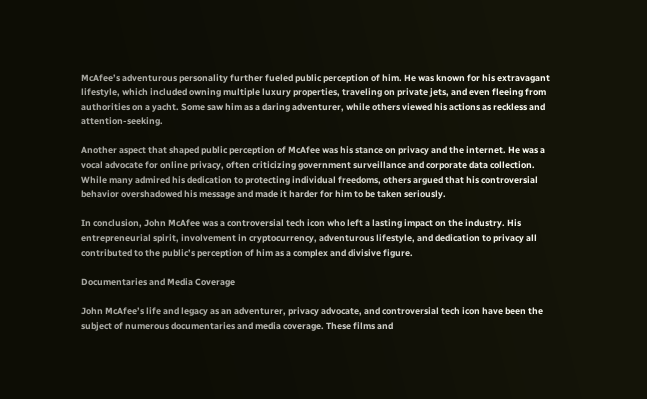McAfee’s adventurous personality further fueled public perception of him. He was known for his extravagant lifestyle, which included owning multiple luxury properties, traveling on private jets, and even fleeing from authorities on a yacht. Some saw him as a daring adventurer, while others viewed his actions as reckless and attention-seeking.

Another aspect that shaped public perception of McAfee was his stance on privacy and the internet. He was a vocal advocate for online privacy, often criticizing government surveillance and corporate data collection. While many admired his dedication to protecting individual freedoms, others argued that his controversial behavior overshadowed his message and made it harder for him to be taken seriously.

In conclusion, John McAfee was a controversial tech icon who left a lasting impact on the industry. His entrepreneurial spirit, involvement in cryptocurrency, adventurous lifestyle, and dedication to privacy all contributed to the public’s perception of him as a complex and divisive figure.

Documentaries and Media Coverage

John McAfee’s life and legacy as an adventurer, privacy advocate, and controversial tech icon have been the subject of numerous documentaries and media coverage. These films and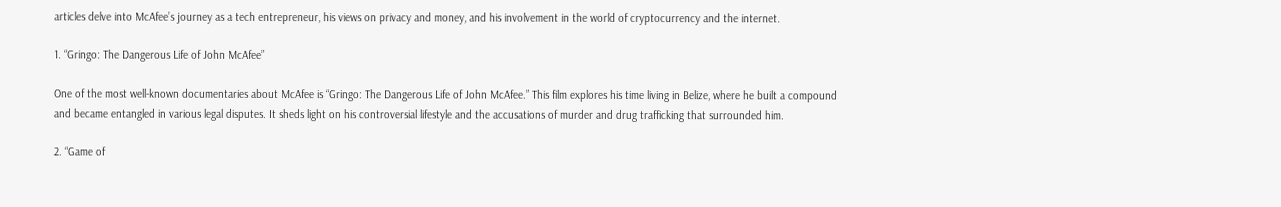articles delve into McAfee’s journey as a tech entrepreneur, his views on privacy and money, and his involvement in the world of cryptocurrency and the internet.

1. “Gringo: The Dangerous Life of John McAfee”

One of the most well-known documentaries about McAfee is “Gringo: The Dangerous Life of John McAfee.” This film explores his time living in Belize, where he built a compound and became entangled in various legal disputes. It sheds light on his controversial lifestyle and the accusations of murder and drug trafficking that surrounded him.

2. “Game of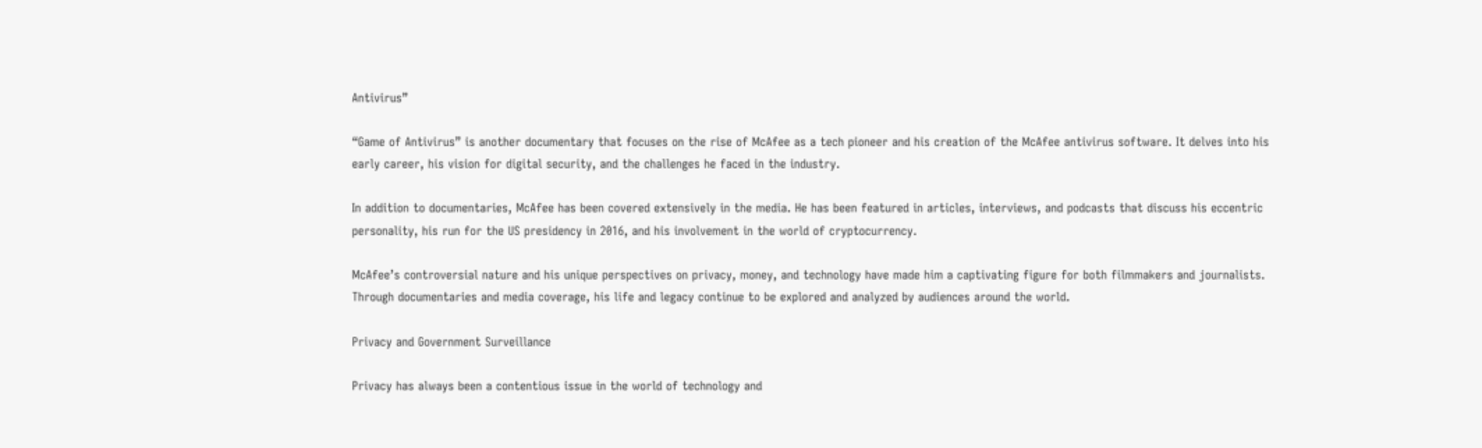Antivirus”

“Game of Antivirus” is another documentary that focuses on the rise of McAfee as a tech pioneer and his creation of the McAfee antivirus software. It delves into his early career, his vision for digital security, and the challenges he faced in the industry.

In addition to documentaries, McAfee has been covered extensively in the media. He has been featured in articles, interviews, and podcasts that discuss his eccentric personality, his run for the US presidency in 2016, and his involvement in the world of cryptocurrency.

McAfee’s controversial nature and his unique perspectives on privacy, money, and technology have made him a captivating figure for both filmmakers and journalists. Through documentaries and media coverage, his life and legacy continue to be explored and analyzed by audiences around the world.

Privacy and Government Surveillance

Privacy has always been a contentious issue in the world of technology and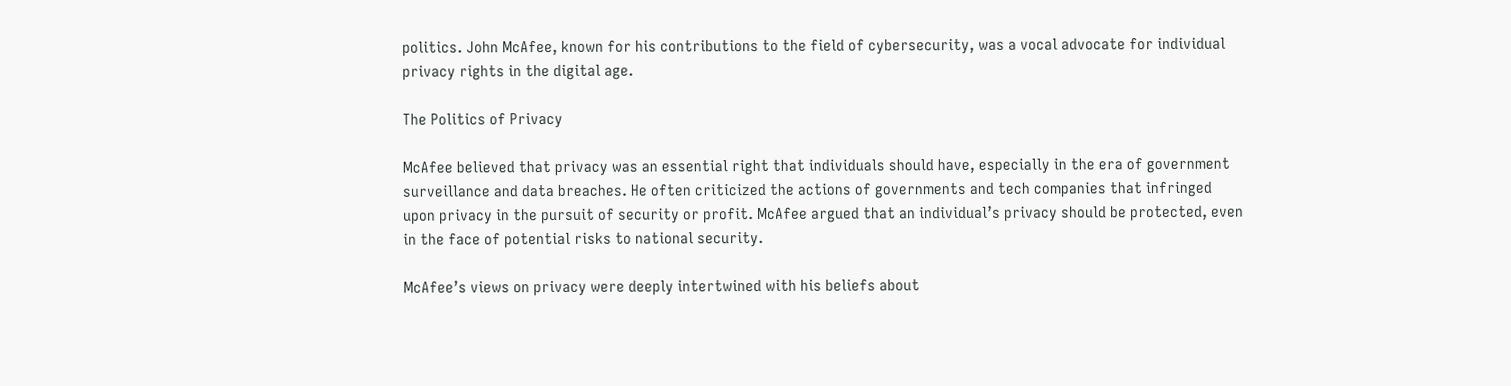politics. John McAfee, known for his contributions to the field of cybersecurity, was a vocal advocate for individual privacy rights in the digital age.

The Politics of Privacy

McAfee believed that privacy was an essential right that individuals should have, especially in the era of government surveillance and data breaches. He often criticized the actions of governments and tech companies that infringed upon privacy in the pursuit of security or profit. McAfee argued that an individual’s privacy should be protected, even in the face of potential risks to national security.

McAfee’s views on privacy were deeply intertwined with his beliefs about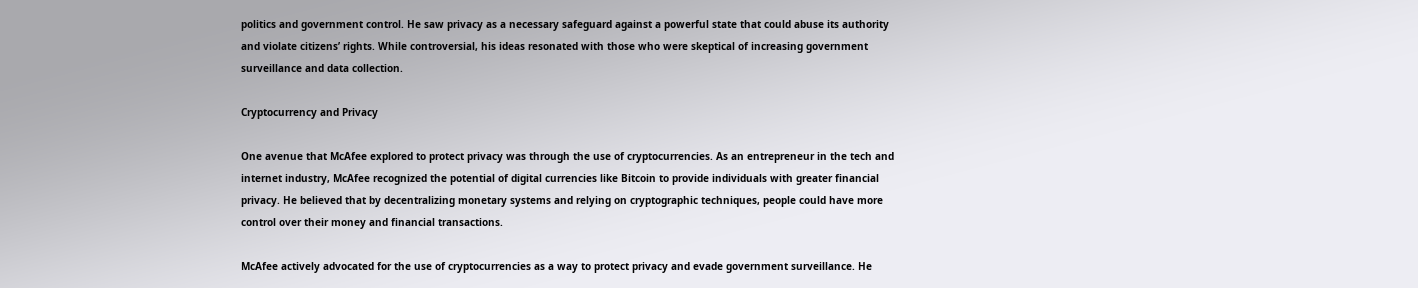politics and government control. He saw privacy as a necessary safeguard against a powerful state that could abuse its authority and violate citizens’ rights. While controversial, his ideas resonated with those who were skeptical of increasing government surveillance and data collection.

Cryptocurrency and Privacy

One avenue that McAfee explored to protect privacy was through the use of cryptocurrencies. As an entrepreneur in the tech and internet industry, McAfee recognized the potential of digital currencies like Bitcoin to provide individuals with greater financial privacy. He believed that by decentralizing monetary systems and relying on cryptographic techniques, people could have more control over their money and financial transactions.

McAfee actively advocated for the use of cryptocurrencies as a way to protect privacy and evade government surveillance. He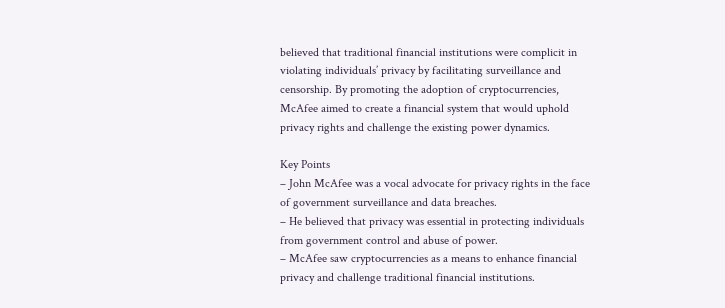believed that traditional financial institutions were complicit in violating individuals’ privacy by facilitating surveillance and censorship. By promoting the adoption of cryptocurrencies, McAfee aimed to create a financial system that would uphold privacy rights and challenge the existing power dynamics.

Key Points
– John McAfee was a vocal advocate for privacy rights in the face of government surveillance and data breaches.
– He believed that privacy was essential in protecting individuals from government control and abuse of power.
– McAfee saw cryptocurrencies as a means to enhance financial privacy and challenge traditional financial institutions.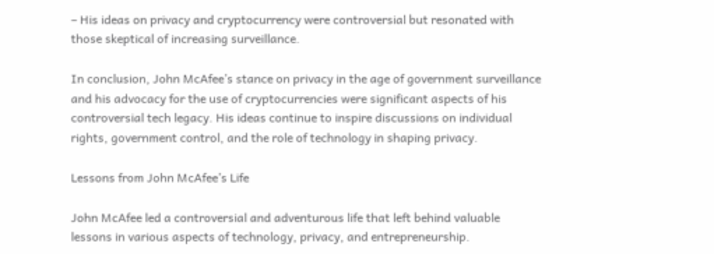– His ideas on privacy and cryptocurrency were controversial but resonated with those skeptical of increasing surveillance.

In conclusion, John McAfee’s stance on privacy in the age of government surveillance and his advocacy for the use of cryptocurrencies were significant aspects of his controversial tech legacy. His ideas continue to inspire discussions on individual rights, government control, and the role of technology in shaping privacy.

Lessons from John McAfee’s Life

John McAfee led a controversial and adventurous life that left behind valuable lessons in various aspects of technology, privacy, and entrepreneurship.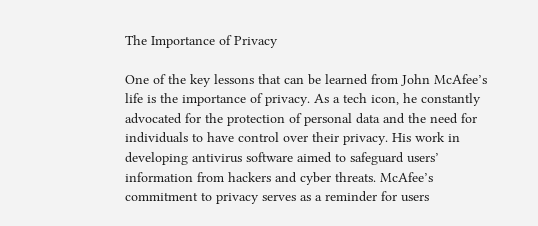The Importance of Privacy

One of the key lessons that can be learned from John McAfee’s life is the importance of privacy. As a tech icon, he constantly advocated for the protection of personal data and the need for individuals to have control over their privacy. His work in developing antivirus software aimed to safeguard users’ information from hackers and cyber threats. McAfee’s commitment to privacy serves as a reminder for users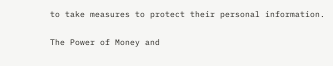to take measures to protect their personal information.

The Power of Money and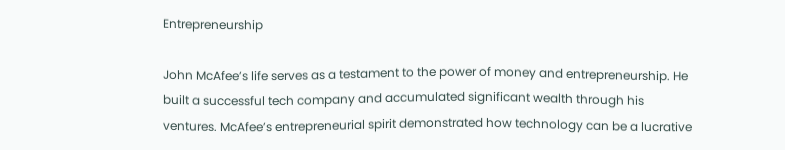Entrepreneurship

John McAfee’s life serves as a testament to the power of money and entrepreneurship. He built a successful tech company and accumulated significant wealth through his ventures. McAfee’s entrepreneurial spirit demonstrated how technology can be a lucrative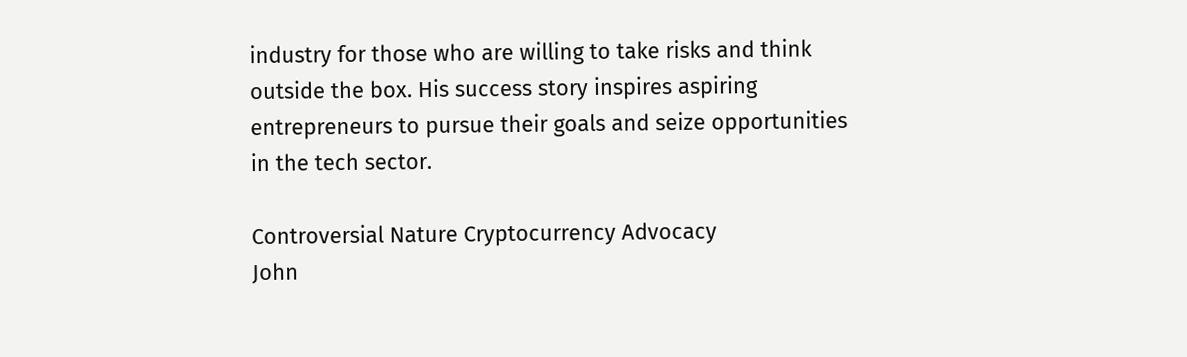industry for those who are willing to take risks and think outside the box. His success story inspires aspiring entrepreneurs to pursue their goals and seize opportunities in the tech sector.

Controversial Nature Cryptocurrency Advocacy
John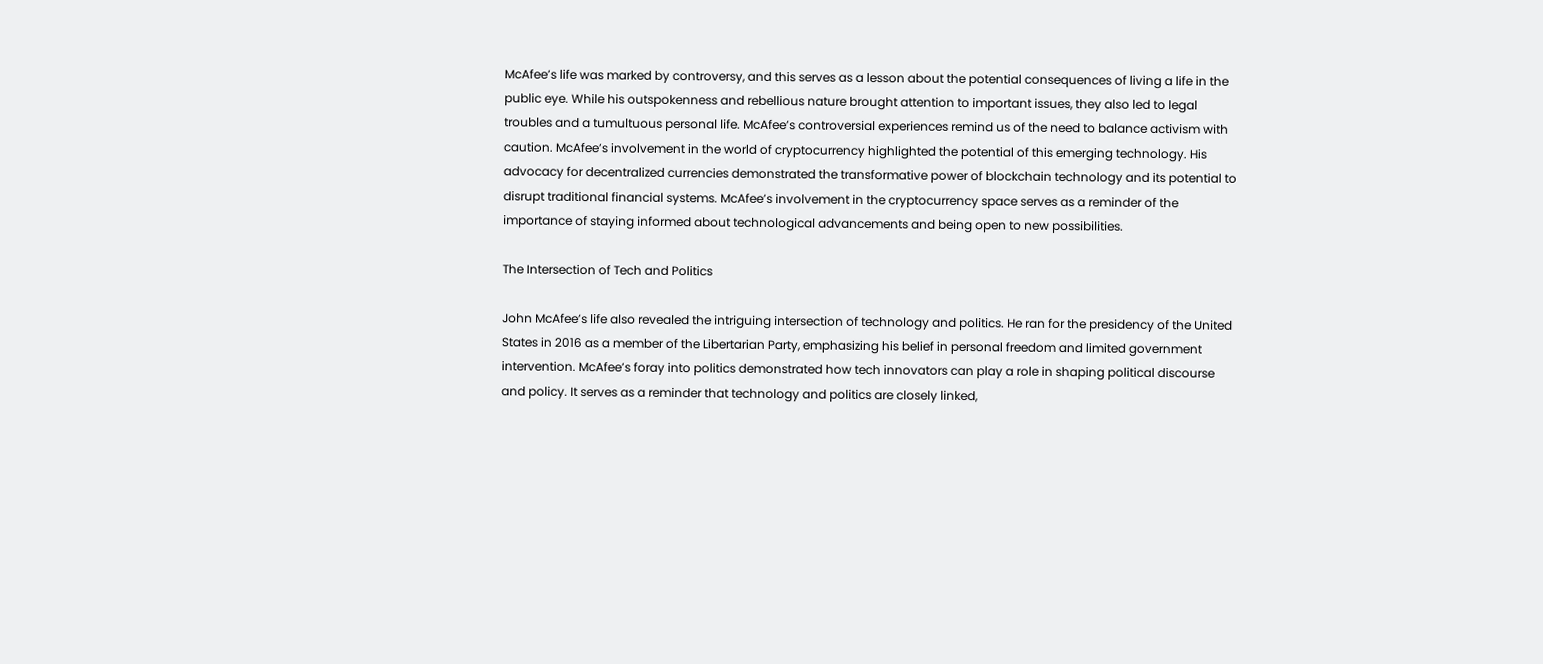McAfee’s life was marked by controversy, and this serves as a lesson about the potential consequences of living a life in the public eye. While his outspokenness and rebellious nature brought attention to important issues, they also led to legal troubles and a tumultuous personal life. McAfee’s controversial experiences remind us of the need to balance activism with caution. McAfee’s involvement in the world of cryptocurrency highlighted the potential of this emerging technology. His advocacy for decentralized currencies demonstrated the transformative power of blockchain technology and its potential to disrupt traditional financial systems. McAfee’s involvement in the cryptocurrency space serves as a reminder of the importance of staying informed about technological advancements and being open to new possibilities.

The Intersection of Tech and Politics

John McAfee’s life also revealed the intriguing intersection of technology and politics. He ran for the presidency of the United States in 2016 as a member of the Libertarian Party, emphasizing his belief in personal freedom and limited government intervention. McAfee’s foray into politics demonstrated how tech innovators can play a role in shaping political discourse and policy. It serves as a reminder that technology and politics are closely linked,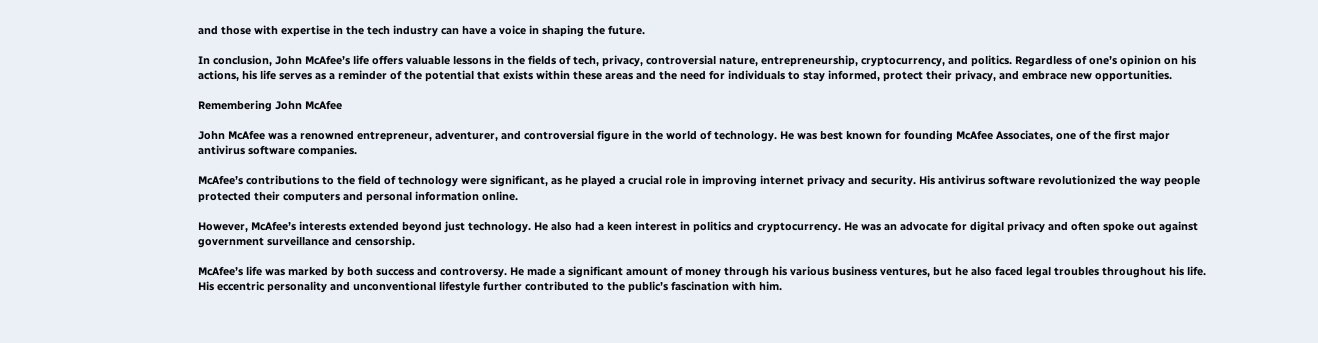and those with expertise in the tech industry can have a voice in shaping the future.

In conclusion, John McAfee’s life offers valuable lessons in the fields of tech, privacy, controversial nature, entrepreneurship, cryptocurrency, and politics. Regardless of one’s opinion on his actions, his life serves as a reminder of the potential that exists within these areas and the need for individuals to stay informed, protect their privacy, and embrace new opportunities.

Remembering John McAfee

John McAfee was a renowned entrepreneur, adventurer, and controversial figure in the world of technology. He was best known for founding McAfee Associates, one of the first major antivirus software companies.

McAfee’s contributions to the field of technology were significant, as he played a crucial role in improving internet privacy and security. His antivirus software revolutionized the way people protected their computers and personal information online.

However, McAfee’s interests extended beyond just technology. He also had a keen interest in politics and cryptocurrency. He was an advocate for digital privacy and often spoke out against government surveillance and censorship.

McAfee’s life was marked by both success and controversy. He made a significant amount of money through his various business ventures, but he also faced legal troubles throughout his life. His eccentric personality and unconventional lifestyle further contributed to the public’s fascination with him.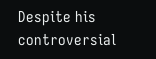Despite his controversial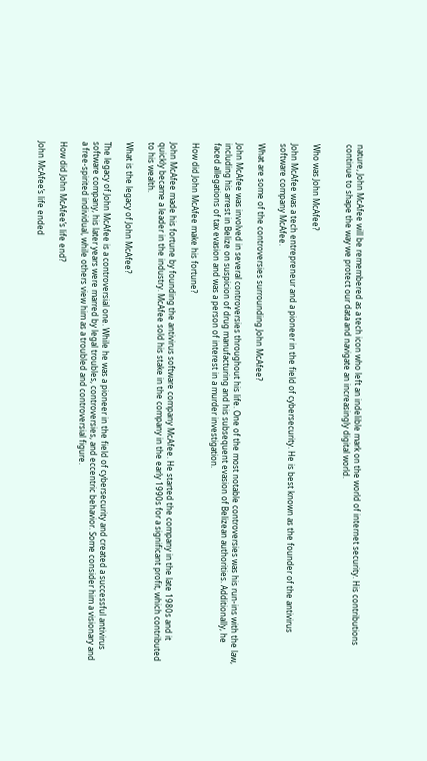nature, John McAfee will be remembered as a tech icon who left an indelible mark on the world of internet security. His contributions continue to shape the way we protect our data and navigate an increasingly digital world.


Who was John McAfee?

John McAfee was a tech entrepreneur and a pioneer in the field of cybersecurity. He is best known as the founder of the antivirus software company McAfee.

What are some of the controversies surrounding John McAfee?

John McAfee was involved in several controversies throughout his life. One of the most notable controversies was his run-ins with the law, including his arrest in Belize on suspicion of drug manufacturing and his subsequent evasion of Belizean authorities. Additionally, he faced allegations of tax evasion and was a person of interest in a murder investigation.

How did John McAfee make his fortune?

John McAfee made his fortune by founding the antivirus software company McAfee. He started the company in the late 1980s and it quickly became a leader in the industry. McAfee sold his stake in the company in the early 1990s for a significant profit, which contributed to his wealth.

What is the legacy of John McAfee?

The legacy of John McAfee is a controversial one. While he was a pioneer in the field of cybersecurity and created a successful antivirus software company, his later years were marred by legal troubles, controversies, and eccentric behavior. Some consider him a visionary and a free-spirited individual, while others view him as a troubled and controversial figure.

How did John McAfee’s life end?

John McAfee’s life ended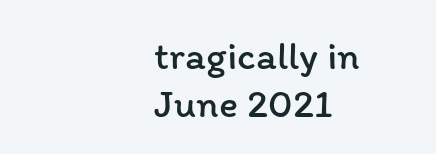tragically in June 2021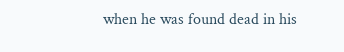when he was found dead in his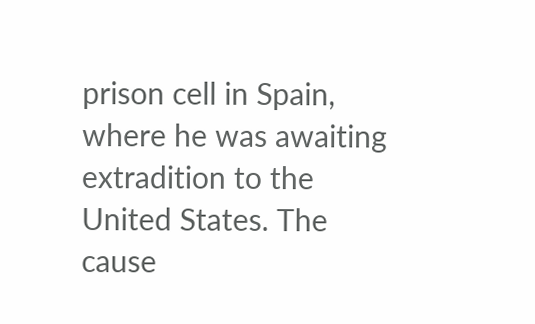prison cell in Spain, where he was awaiting extradition to the United States. The cause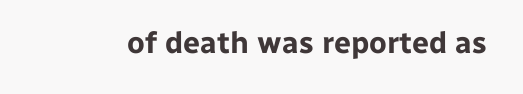of death was reported as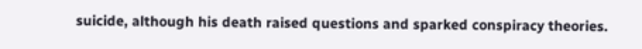suicide, although his death raised questions and sparked conspiracy theories.